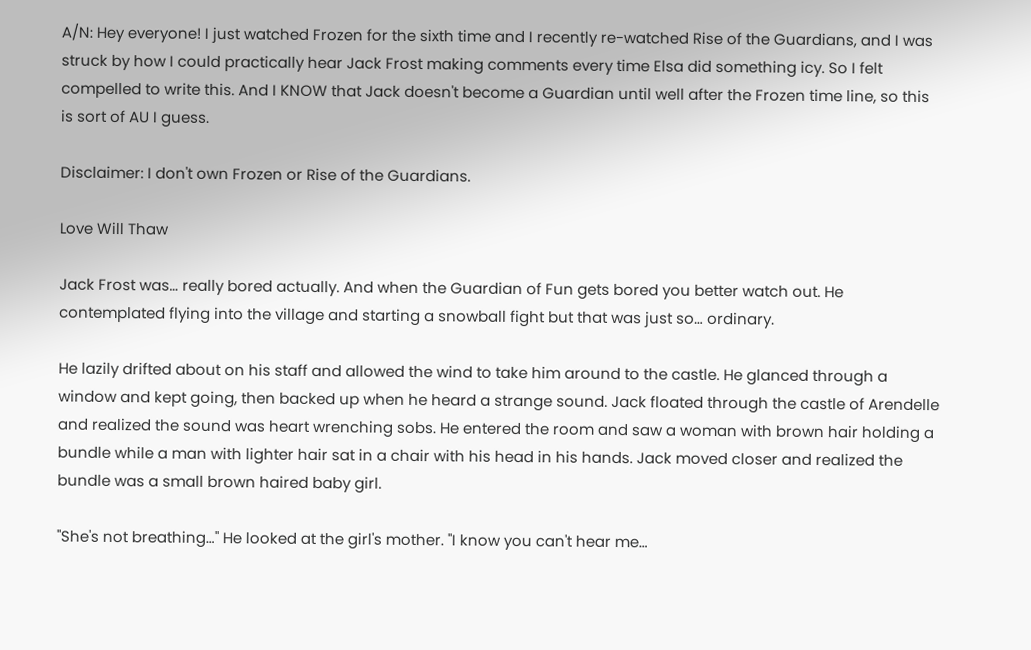A/N: Hey everyone! I just watched Frozen for the sixth time and I recently re-watched Rise of the Guardians, and I was struck by how I could practically hear Jack Frost making comments every time Elsa did something icy. So I felt compelled to write this. And I KNOW that Jack doesn't become a Guardian until well after the Frozen time line, so this is sort of AU I guess.

Disclaimer: I don't own Frozen or Rise of the Guardians.

Love Will Thaw

Jack Frost was… really bored actually. And when the Guardian of Fun gets bored you better watch out. He contemplated flying into the village and starting a snowball fight but that was just so… ordinary.

He lazily drifted about on his staff and allowed the wind to take him around to the castle. He glanced through a window and kept going, then backed up when he heard a strange sound. Jack floated through the castle of Arendelle and realized the sound was heart wrenching sobs. He entered the room and saw a woman with brown hair holding a bundle while a man with lighter hair sat in a chair with his head in his hands. Jack moved closer and realized the bundle was a small brown haired baby girl.

"She's not breathing…" He looked at the girl's mother. "I know you can't hear me…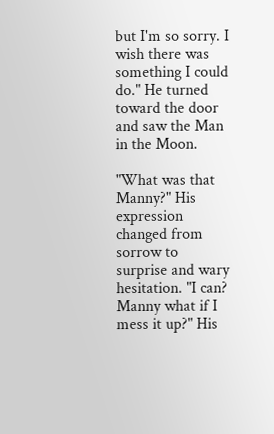but I'm so sorry. I wish there was something I could do." He turned toward the door and saw the Man in the Moon.

"What was that Manny?" His expression changed from sorrow to surprise and wary hesitation. "I can? Manny what if I mess it up?" His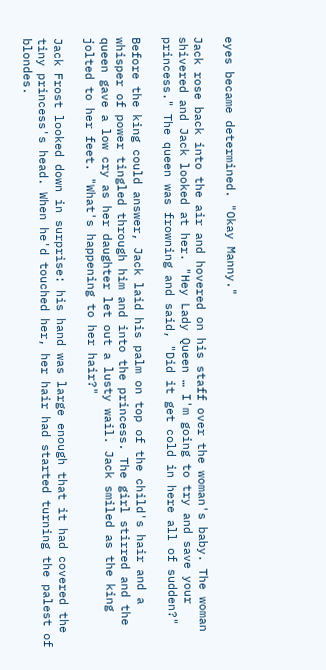eyes became determined. "Okay Manny."

Jack rose back into the air and hovered on his staff over the woman's baby. The woman shivered and Jack looked at her. "Hey Lady Queen … I'm going to try and save your princess." The queen was frowning and said, "Did it get cold in here all of sudden?"

Before the king could answer, Jack laid his palm on top of the child's hair and a whisper of power tingled through him and into the princess. The girl stirred and the queen gave a low cry as her daughter let out a lusty wail. Jack smiled as the king jolted to her feet. "What's happening to her hair?"

Jack Frost looked down in surprise: his hand was large enough that it had covered the tiny princess's head. When he'd touched her, her hair had started turning the palest of blondes.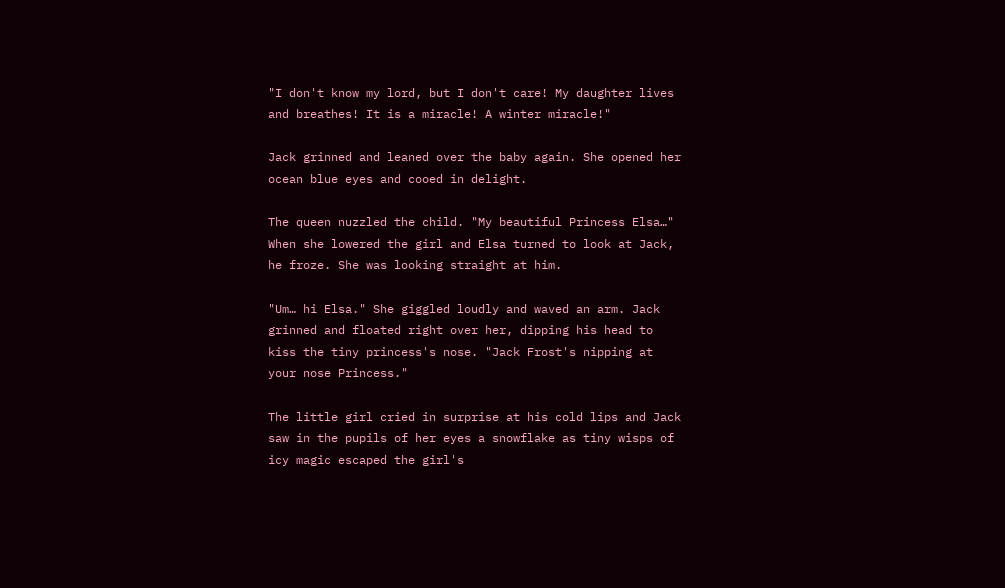"I don't know my lord, but I don't care! My daughter lives and breathes! It is a miracle! A winter miracle!"

Jack grinned and leaned over the baby again. She opened her ocean blue eyes and cooed in delight.

The queen nuzzled the child. "My beautiful Princess Elsa…" When she lowered the girl and Elsa turned to look at Jack, he froze. She was looking straight at him.

"Um… hi Elsa." She giggled loudly and waved an arm. Jack grinned and floated right over her, dipping his head to kiss the tiny princess's nose. "Jack Frost's nipping at your nose Princess."

The little girl cried in surprise at his cold lips and Jack saw in the pupils of her eyes a snowflake as tiny wisps of icy magic escaped the girl's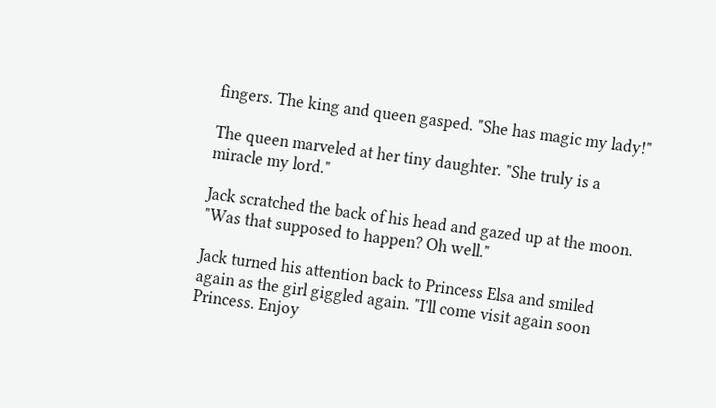fingers. The king and queen gasped. "She has magic my lady!"

The queen marveled at her tiny daughter. "She truly is a miracle my lord."

Jack scratched the back of his head and gazed up at the moon. "Was that supposed to happen? Oh well."

Jack turned his attention back to Princess Elsa and smiled again as the girl giggled again. "I'll come visit again soon Princess. Enjoy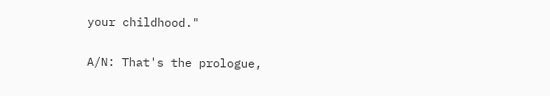your childhood."

A/N: That's the prologue,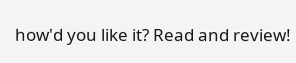how'd you like it? Read and review!